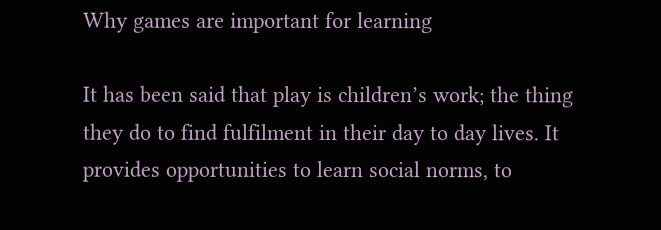Why games are important for learning

It has been said that play is children’s work; the thing they do to find fulfilment in their day to day lives. It provides opportunities to learn social norms, to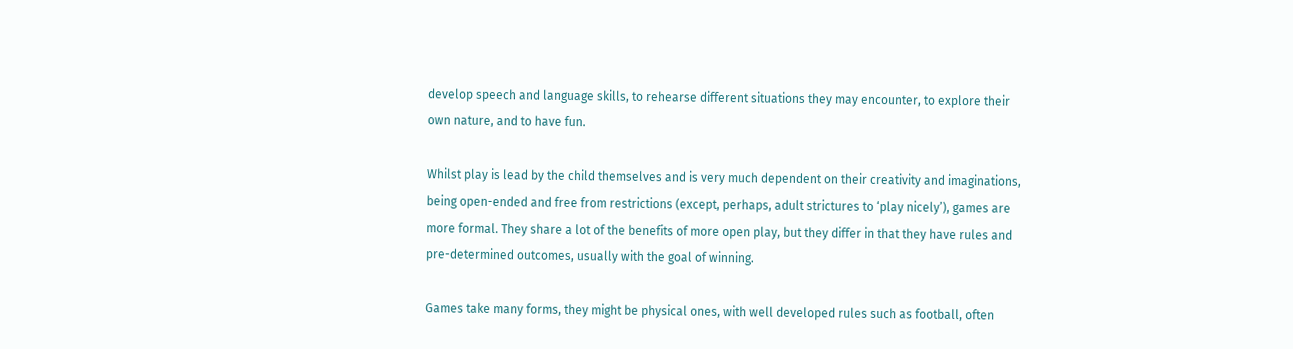develop speech and language skills, to rehearse different situations they may encounter, to explore their own nature, and to have fun.

Whilst play is lead by the child themselves and is very much dependent on their creativity and imaginations, being open-ended and free from restrictions (except, perhaps, adult strictures to ‘play nicely’), games are more formal. They share a lot of the benefits of more open play, but they differ in that they have rules and pre-determined outcomes, usually with the goal of winning.

Games take many forms, they might be physical ones, with well developed rules such as football, often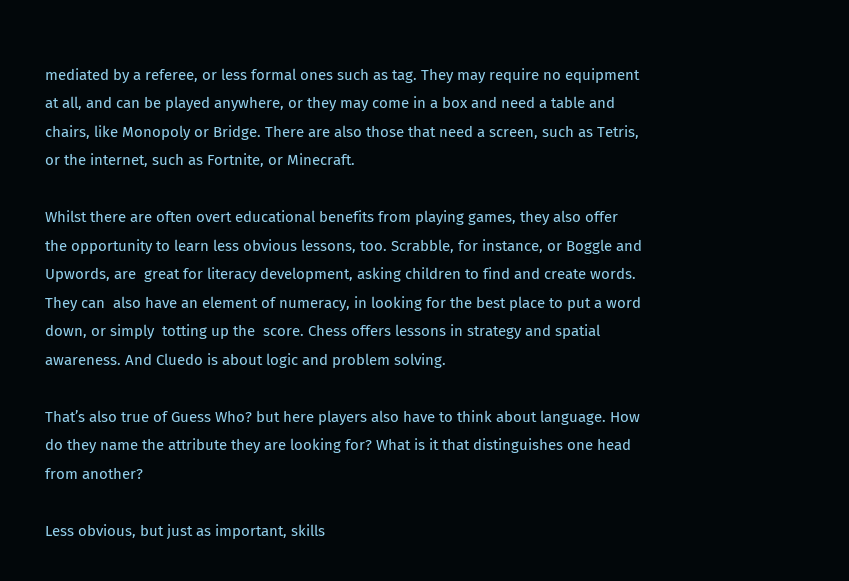mediated by a referee, or less formal ones such as tag. They may require no equipment at all, and can be played anywhere, or they may come in a box and need a table and chairs, like Monopoly or Bridge. There are also those that need a screen, such as Tetris, or the internet, such as Fortnite, or Minecraft.

Whilst there are often overt educational benefits from playing games, they also offer the opportunity to learn less obvious lessons, too. Scrabble, for instance, or Boggle and Upwords, are  great for literacy development, asking children to find and create words. They can  also have an element of numeracy, in looking for the best place to put a word down, or simply  totting up the  score. Chess offers lessons in strategy and spatial awareness. And Cluedo is about logic and problem solving.

That’s also true of Guess Who? but here players also have to think about language. How do they name the attribute they are looking for? What is it that distinguishes one head from another?

Less obvious, but just as important, skills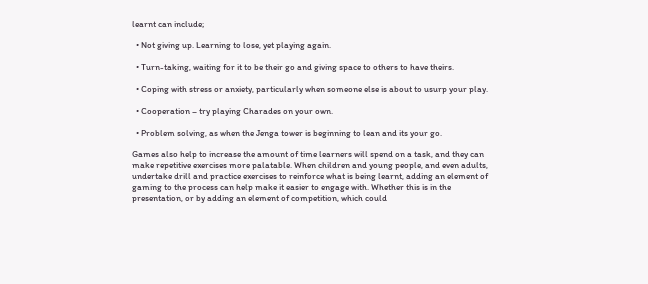learnt can include;

  • Not giving up. Learning to lose, yet playing again.

  • Turn-taking, waiting for it to be their go and giving space to others to have theirs.

  • Coping with stress or anxiety, particularly when someone else is about to usurp your play.

  • Cooperation – try playing Charades on your own.

  • Problem solving, as when the Jenga tower is beginning to lean and its your go.

Games also help to increase the amount of time learners will spend on a task, and they can make repetitive exercises more palatable. When children and young people, and even adults, undertake drill and practice exercises to reinforce what is being learnt, adding an element of gaming to the process can help make it easier to engage with. Whether this is in the presentation, or by adding an element of competition, which could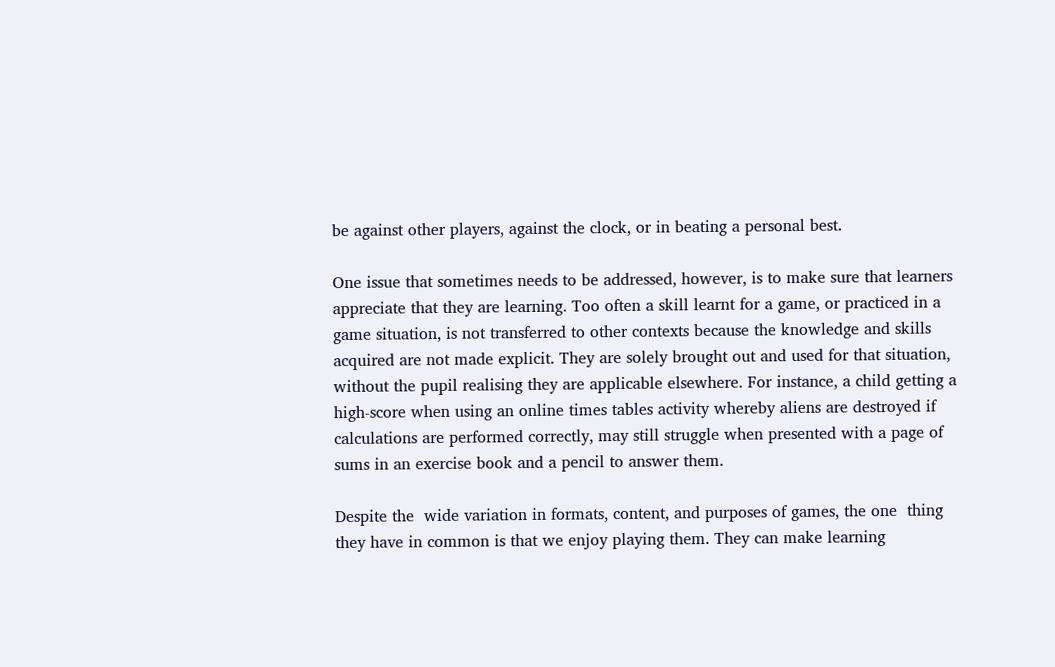be against other players, against the clock, or in beating a personal best.

One issue that sometimes needs to be addressed, however, is to make sure that learners appreciate that they are learning. Too often a skill learnt for a game, or practiced in a game situation, is not transferred to other contexts because the knowledge and skills acquired are not made explicit. They are solely brought out and used for that situation, without the pupil realising they are applicable elsewhere. For instance, a child getting a high-score when using an online times tables activity whereby aliens are destroyed if calculations are performed correctly, may still struggle when presented with a page of sums in an exercise book and a pencil to answer them.

Despite the  wide variation in formats, content, and purposes of games, the one  thing they have in common is that we enjoy playing them. They can make learning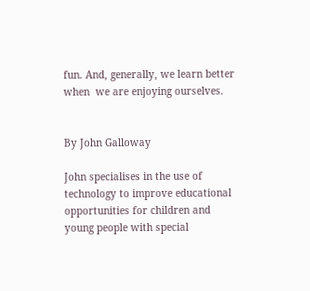fun. And, generally, we learn better when  we are enjoying ourselves.


By John Galloway

John specialises in the use of technology to improve educational opportunities for children and young people with special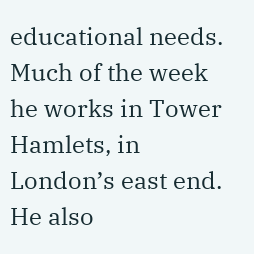educational needs. Much of the week he works in Tower Hamlets, in London’s east end. He also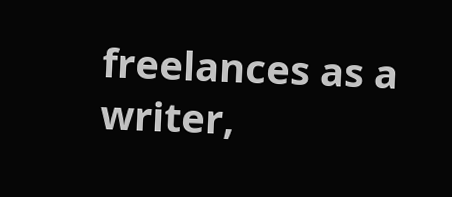freelances as a writer,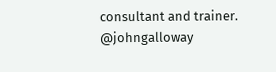consultant and trainer. @johngalloway